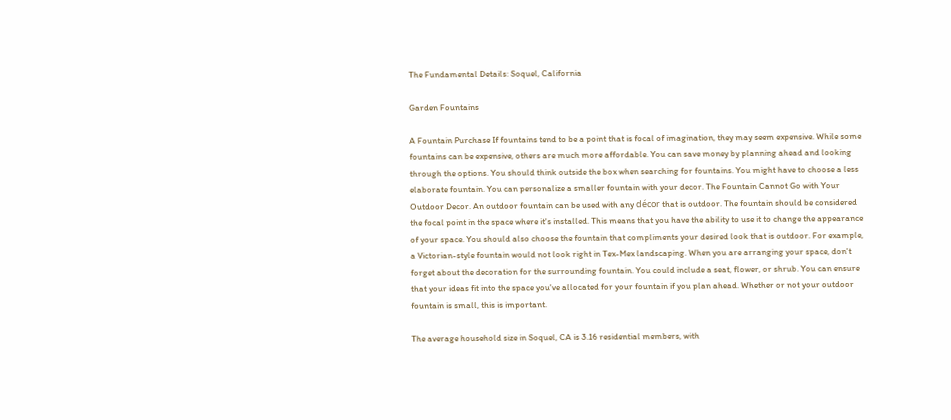The Fundamental Details: Soquel, California

Garden Fountains

A Fountain Purchase If fountains tend to be a point that is focal of imagination, they may seem expensive. While some fountains can be expensive, others are much more affordable. You can save money by planning ahead and looking through the options. You should think outside the box when searching for fountains. You might have to choose a less elaborate fountain. You can personalize a smaller fountain with your decor. The Fountain Cannot Go with Your Outdoor Decor. An outdoor fountain can be used with any décor that is outdoor. The fountain should be considered the focal point in the space where it's installed. This means that you have the ability to use it to change the appearance of your space. You should also choose the fountain that compliments your desired look that is outdoor. For example, a Victorian-style fountain would not look right in Tex-Mex landscaping. When you are arranging your space, don't forget about the decoration for the surrounding fountain. You could include a seat, flower, or shrub. You can ensure that your ideas fit into the space you've allocated for your fountain if you plan ahead. Whether or not your outdoor fountain is small, this is important.

The average household size in Soquel, CA is 3.16 residential members, with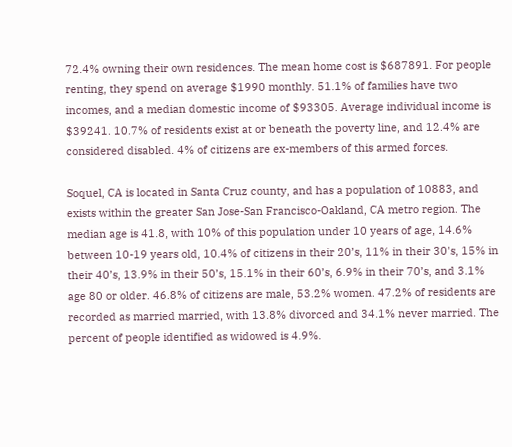72.4% owning their own residences. The mean home cost is $687891. For people renting, they spend on average $1990 monthly. 51.1% of families have two incomes, and a median domestic income of $93305. Average individual income is $39241. 10.7% of residents exist at or beneath the poverty line, and 12.4% are considered disabled. 4% of citizens are ex-members of this armed forces.

Soquel, CA is located in Santa Cruz county, and has a population of 10883, and exists within the greater San Jose-San Francisco-Oakland, CA metro region. The median age is 41.8, with 10% of this population under 10 years of age, 14.6% between 10-19 years old, 10.4% of citizens in their 20’s, 11% in their 30's, 15% in their 40’s, 13.9% in their 50’s, 15.1% in their 60’s, 6.9% in their 70’s, and 3.1% age 80 or older. 46.8% of citizens are male, 53.2% women. 47.2% of residents are recorded as married married, with 13.8% divorced and 34.1% never married. The percent of people identified as widowed is 4.9%.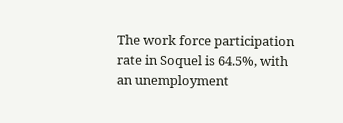The work force participation rate in Soquel is 64.5%, with an unemployment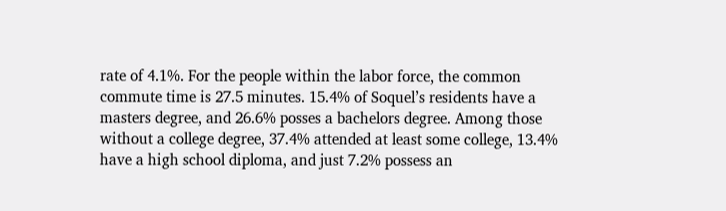rate of 4.1%. For the people within the labor force, the common commute time is 27.5 minutes. 15.4% of Soquel’s residents have a masters degree, and 26.6% posses a bachelors degree. Among those without a college degree, 37.4% attended at least some college, 13.4% have a high school diploma, and just 7.2% possess an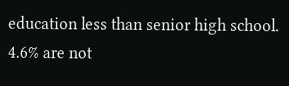education less than senior high school. 4.6% are not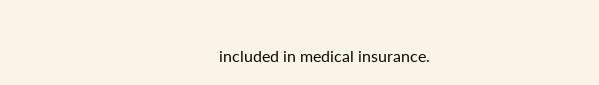included in medical insurance.